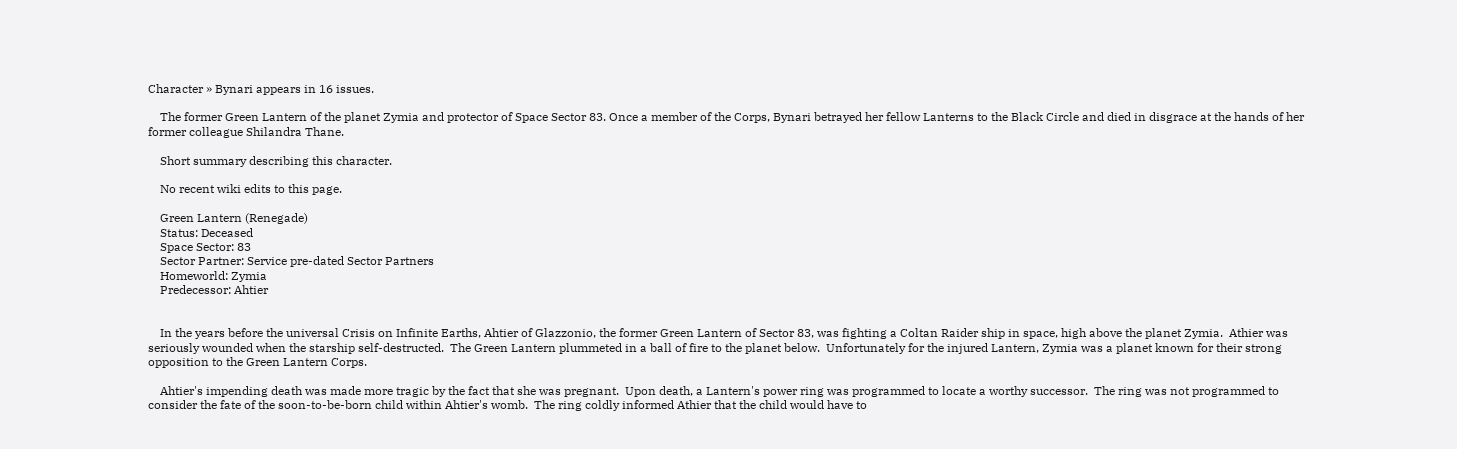Character » Bynari appears in 16 issues.

    The former Green Lantern of the planet Zymia and protector of Space Sector 83. Once a member of the Corps, Bynari betrayed her fellow Lanterns to the Black Circle and died in disgrace at the hands of her former colleague Shilandra Thane.

    Short summary describing this character.

    No recent wiki edits to this page.

    Green Lantern (Renegade)
    Status: Deceased
    Space Sector: 83
    Sector Partner: Service pre-dated Sector Partners
    Homeworld: Zymia
    Predecessor: Ahtier


    In the years before the universal Crisis on Infinite Earths, Ahtier of Glazzonio, the former Green Lantern of Sector 83, was fighting a Coltan Raider ship in space, high above the planet Zymia.  Athier was seriously wounded when the starship self-destructed.  The Green Lantern plummeted in a ball of fire to the planet below.  Unfortunately for the injured Lantern, Zymia was a planet known for their strong opposition to the Green Lantern Corps.

    Ahtier's impending death was made more tragic by the fact that she was pregnant.  Upon death, a Lantern's power ring was programmed to locate a worthy successor.  The ring was not programmed to consider the fate of the soon-to-be-born child within Ahtier's womb.  The ring coldly informed Athier that the child would have to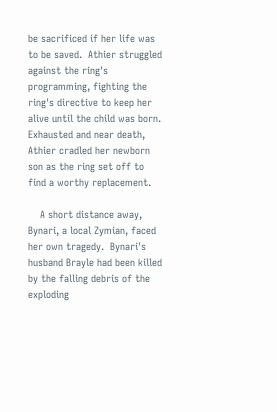be sacrificed if her life was to be saved.  Athier struggled against the ring's programming, fighting the ring's directive to keep her alive until the child was born.  Exhausted and near death, Athier cradled her newborn son as the ring set off to find a worthy replacement.

    A short distance away, Bynari, a local Zymian, faced her own tragedy.  Bynari's husband Brayle had been killed by the falling debris of the exploding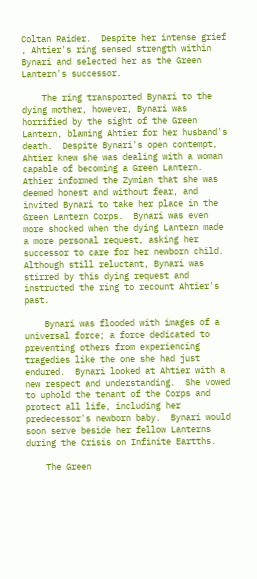Coltan Raider.  Despite her intense grief , Ahtier's ring sensed strength within Bynari and selected her as the Green Lantern's successor.

    The ring transported Bynari to the dying mother, however, Bynari was horrified by the sight of the Green Lantern, blaming Ahtier for her husband's death.  Despite Bynari's open contempt, Ahtier knew she was dealing with a woman capable of becoming a Green Lantern.  Athier informed the Zymian that she was deemed honest and without fear, and invited Bynari to take her place in the Green Lantern Corps.  Bynari was even more shocked when the dying Lantern made a more personal request, asking her successor to care for her newborn child.  Although still reluctant, Bynari was stirred by this dying request and instructed the ring to recount Ahtier's past.

    Bynari was flooded with images of a universal force; a force dedicated to preventing others from experiencing tragedies like the one she had just endured.  Bynari looked at Ahtier with a new respect and understanding.  She vowed to uphold the tenant of the Corps and protect all life, including her predecessor's newborn baby.  Bynari would soon serve beside her fellow Lanterns during the Crisis on Infinite Eartths.

    The Green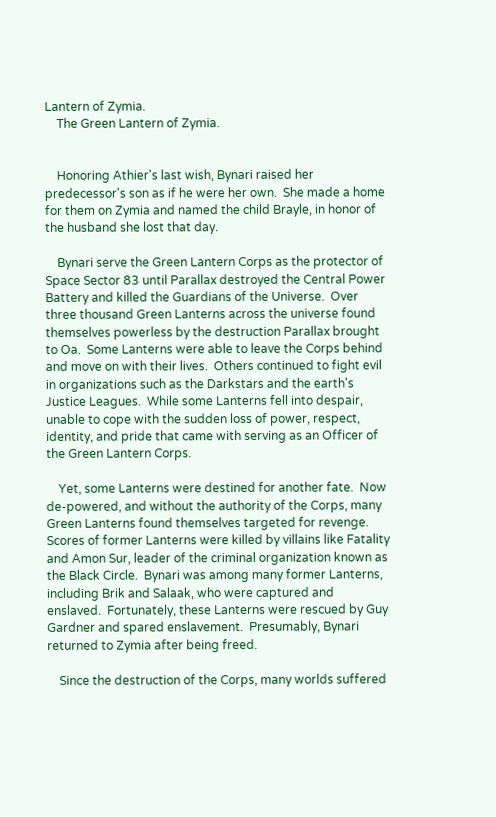Lantern of Zymia.
    The Green Lantern of Zymia.


    Honoring Athier's last wish, Bynari raised her predecessor's son as if he were her own.  She made a home for them on Zymia and named the child Brayle, in honor of the husband she lost that day.

    Bynari serve the Green Lantern Corps as the protector of Space Sector 83 until Parallax destroyed the Central Power Battery and killed the Guardians of the Universe.  Over three thousand Green Lanterns across the universe found themselves powerless by the destruction Parallax brought to Oa.  Some Lanterns were able to leave the Corps behind and move on with their lives.  Others continued to fight evil in organizations such as the Darkstars and the earth's Justice Leagues.  While some Lanterns fell into despair, unable to cope with the sudden loss of power, respect, identity, and pride that came with serving as an Officer of the Green Lantern Corps.

    Yet, some Lanterns were destined for another fate.  Now de-powered, and without the authority of the Corps, many Green Lanterns found themselves targeted for revenge.  Scores of former Lanterns were killed by villains like Fatality and Amon Sur, leader of the criminal organization known as the Black Circle.  Bynari was among many former Lanterns, including Brik and Salaak, who were captured and enslaved.  Fortunately, these Lanterns were rescued by Guy Gardner and spared enslavement.  Presumably, Bynari returned to Zymia after being freed.

    Since the destruction of the Corps, many worlds suffered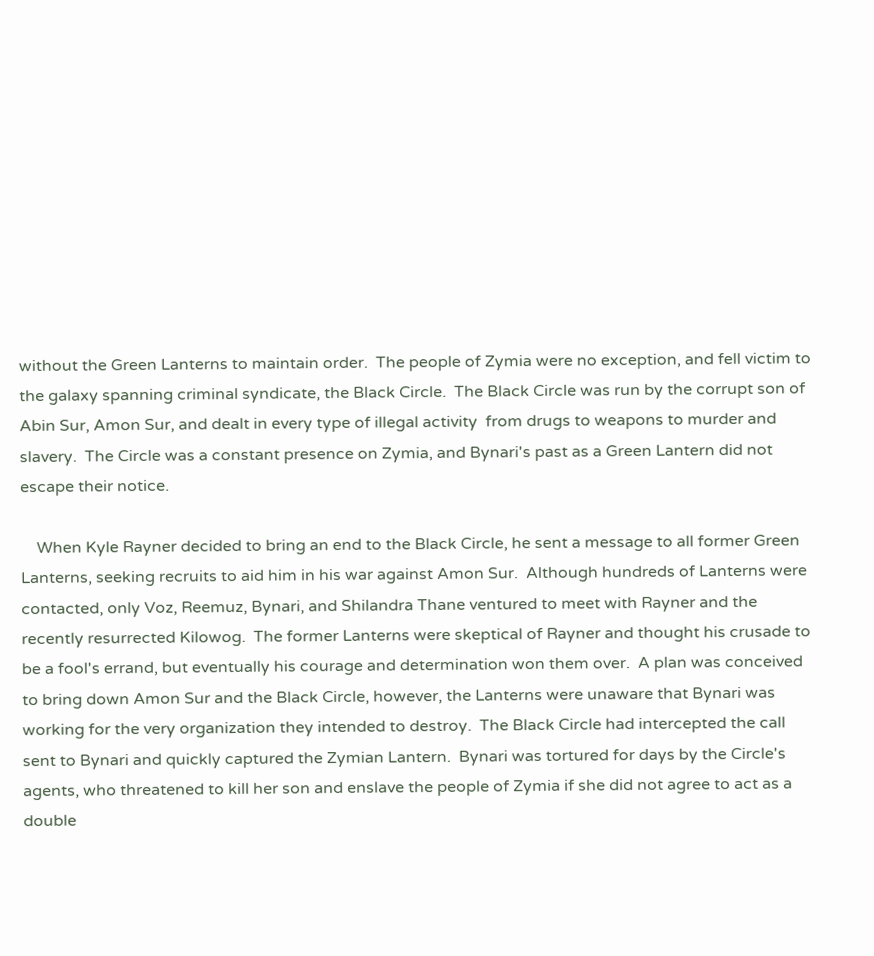without the Green Lanterns to maintain order.  The people of Zymia were no exception, and fell victim to the galaxy spanning criminal syndicate, the Black Circle.  The Black Circle was run by the corrupt son of Abin Sur, Amon Sur, and dealt in every type of illegal activity  from drugs to weapons to murder and slavery.  The Circle was a constant presence on Zymia, and Bynari's past as a Green Lantern did not escape their notice.

    When Kyle Rayner decided to bring an end to the Black Circle, he sent a message to all former Green Lanterns, seeking recruits to aid him in his war against Amon Sur.  Although hundreds of Lanterns were contacted, only Voz, Reemuz, Bynari, and Shilandra Thane ventured to meet with Rayner and the recently resurrected Kilowog.  The former Lanterns were skeptical of Rayner and thought his crusade to be a fool's errand, but eventually his courage and determination won them over.  A plan was conceived to bring down Amon Sur and the Black Circle, however, the Lanterns were unaware that Bynari was working for the very organization they intended to destroy.  The Black Circle had intercepted the call sent to Bynari and quickly captured the Zymian Lantern.  Bynari was tortured for days by the Circle's agents, who threatened to kill her son and enslave the people of Zymia if she did not agree to act as a double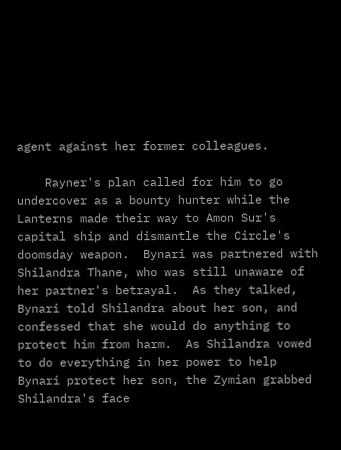agent against her former colleagues.

    Rayner's plan called for him to go undercover as a bounty hunter while the Lanterns made their way to Amon Sur's capital ship and dismantle the Circle's doomsday weapon.  Bynari was partnered with Shilandra Thane, who was still unaware of her partner's betrayal.  As they talked, Bynari told Shilandra about her son, and confessed that she would do anything to protect him from harm.  As Shilandra vowed to do everything in her power to help Bynari protect her son, the Zymian grabbed Shilandra's face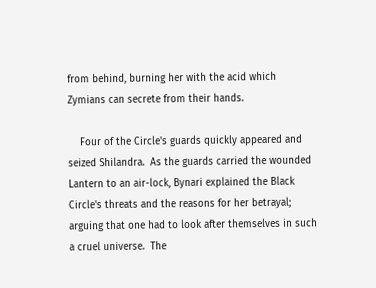from behind, burning her with the acid which Zymians can secrete from their hands.

    Four of the Circle's guards quickly appeared and seized Shilandra.  As the guards carried the wounded Lantern to an air-lock, Bynari explained the Black Circle's threats and the reasons for her betrayal; arguing that one had to look after themselves in such a cruel universe.  The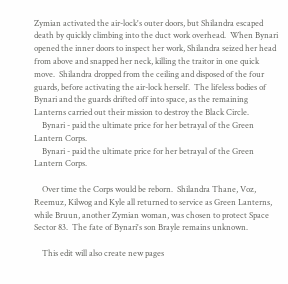Zymian activated the air-lock's outer doors, but Shilandra escaped death by quickly climbing into the duct work overhead.  When Bynari opened the inner doors to inspect her work, Shilandra seized her head from above and snapped her neck, killing the traitor in one quick move.  Shilandra dropped from the ceiling and disposed of the four guards, before activating the air-lock herself.  The lifeless bodies of Bynari and the guards drifted off into space, as the remaining Lanterns carried out their mission to destroy the Black Circle.
    Bynari - paid the ultimate price for her betrayal of the Green Lantern Corps.
    Bynari - paid the ultimate price for her betrayal of the Green Lantern Corps.

    Over time the Corps would be reborn.  Shilandra Thane, Voz, Reemuz, Kilwog and Kyle all returned to service as Green Lanterns, while Bruun, another Zymian woman, was chosen to protect Space Sector 83.  The fate of Bynari's son Brayle remains unknown.

    This edit will also create new pages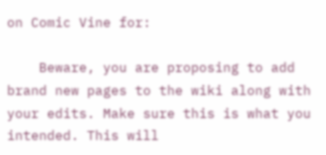on Comic Vine for:

    Beware, you are proposing to add brand new pages to the wiki along with your edits. Make sure this is what you intended. This will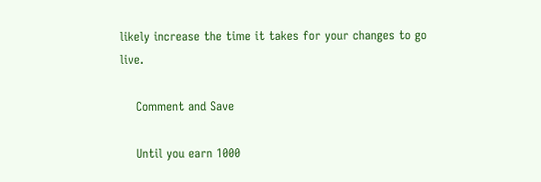likely increase the time it takes for your changes to go live.

    Comment and Save

    Until you earn 1000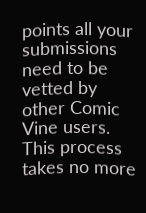points all your submissions need to be vetted by other Comic Vine users. This process takes no more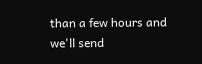than a few hours and we'll send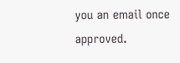you an email once approved.